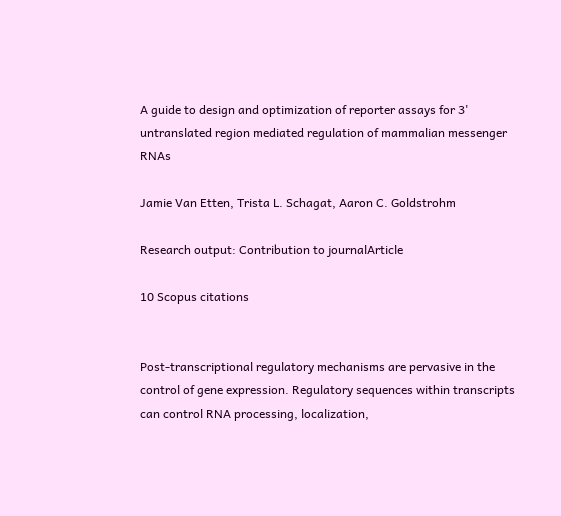A guide to design and optimization of reporter assays for 3' untranslated region mediated regulation of mammalian messenger RNAs

Jamie Van Etten, Trista L. Schagat, Aaron C. Goldstrohm

Research output: Contribution to journalArticle

10 Scopus citations


Post-transcriptional regulatory mechanisms are pervasive in the control of gene expression. Regulatory sequences within transcripts can control RNA processing, localization,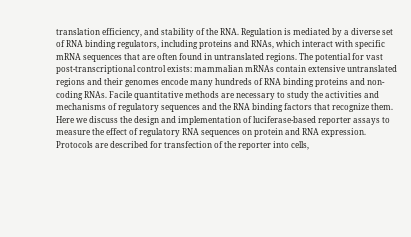translation efficiency, and stability of the RNA. Regulation is mediated by a diverse set of RNA binding regulators, including proteins and RNAs, which interact with specific mRNA sequences that are often found in untranslated regions. The potential for vast post-transcriptional control exists: mammalian mRNAs contain extensive untranslated regions and their genomes encode many hundreds of RNA binding proteins and non-coding RNAs. Facile quantitative methods are necessary to study the activities and mechanisms of regulatory sequences and the RNA binding factors that recognize them. Here we discuss the design and implementation of luciferase-based reporter assays to measure the effect of regulatory RNA sequences on protein and RNA expression. Protocols are described for transfection of the reporter into cells,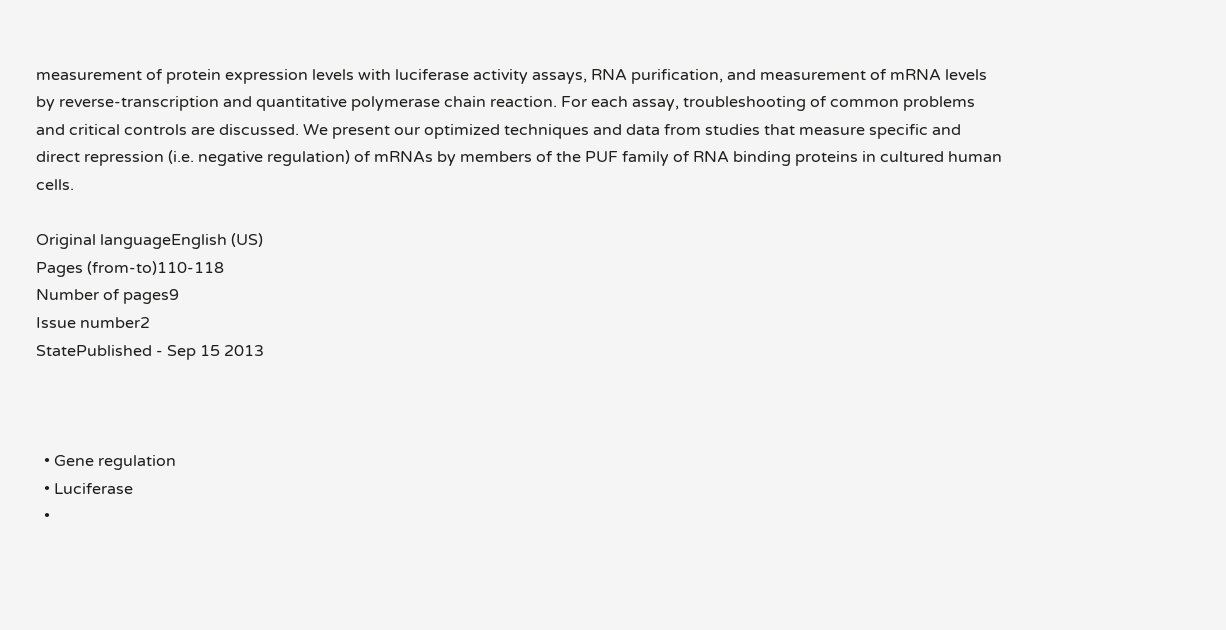measurement of protein expression levels with luciferase activity assays, RNA purification, and measurement of mRNA levels by reverse-transcription and quantitative polymerase chain reaction. For each assay, troubleshooting of common problems and critical controls are discussed. We present our optimized techniques and data from studies that measure specific and direct repression (i.e. negative regulation) of mRNAs by members of the PUF family of RNA binding proteins in cultured human cells.

Original languageEnglish (US)
Pages (from-to)110-118
Number of pages9
Issue number2
StatePublished - Sep 15 2013



  • Gene regulation
  • Luciferase
  •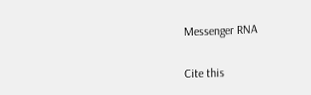Messenger RNA

Cite this